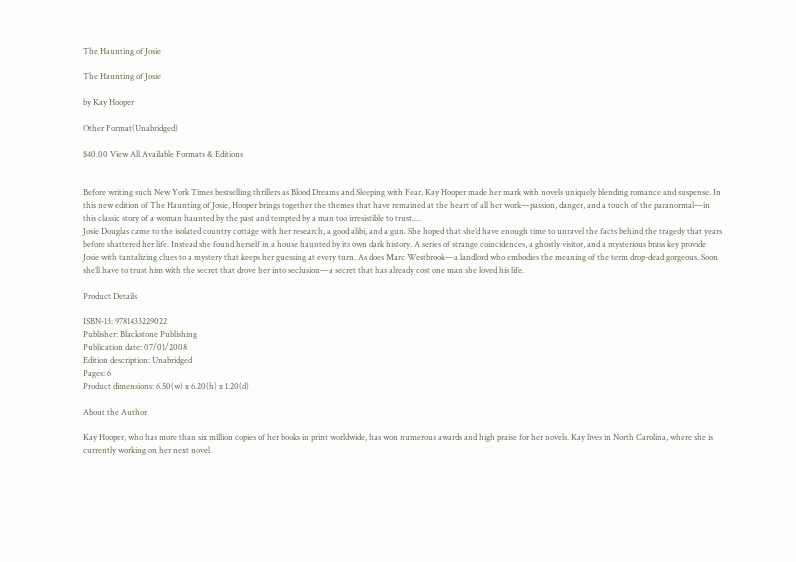The Haunting of Josie

The Haunting of Josie

by Kay Hooper

Other Format(Unabridged)

$40.00 View All Available Formats & Editions


Before writing such New York Times bestselling thrillers as Blood Dreams and Sleeping with Fear, Kay Hooper made her mark with novels uniquely blending romance and suspense. In this new edition of The Haunting of Josie, Hooper brings together the themes that have remained at the heart of all her work—passion, danger, and a touch of the paranormal—in this classic story of a woman haunted by the past and tempted by a man too irresistible to trust.…
Josie Douglas came to the isolated country cottage with her research, a good alibi, and a gun. She hoped that she’d have enough time to unravel the facts behind the tragedy that years before shattered her life. Instead she found herself in a house haunted by its own dark history. A series of strange coincidences, a ghostly visitor, and a mysterious brass key provide Josie with tantalizing clues to a mystery that keeps her guessing at every turn. As does Marc Westbrook—a landlord who embodies the meaning of the term drop-dead gorgeous. Soon she’ll have to trust him with the secret that drove her into seclusion—a secret that has already cost one man she loved his life.

Product Details

ISBN-13: 9781433229022
Publisher: Blackstone Publishing
Publication date: 07/01/2008
Edition description: Unabridged
Pages: 6
Product dimensions: 6.50(w) x 6.20(h) x 1.20(d)

About the Author

Kay Hooper, who has more than six million copies of her books in print worldwide, has won numerous awards and high praise for her novels. Kay lives in North Carolina, where she is currently working on her next novel.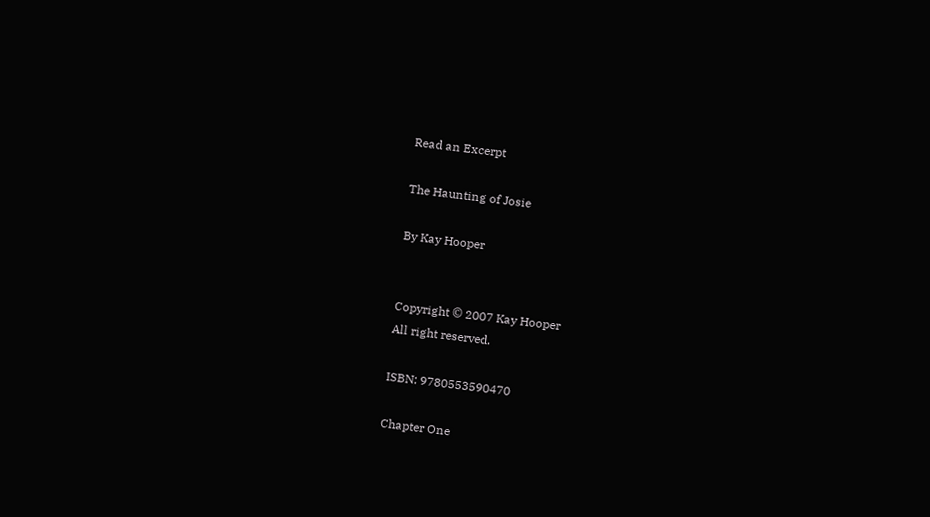Read an Excerpt

The Haunting of Josie

By Kay Hooper


Copyright © 2007 Kay Hooper
All right reserved.

ISBN: 9780553590470

Chapter One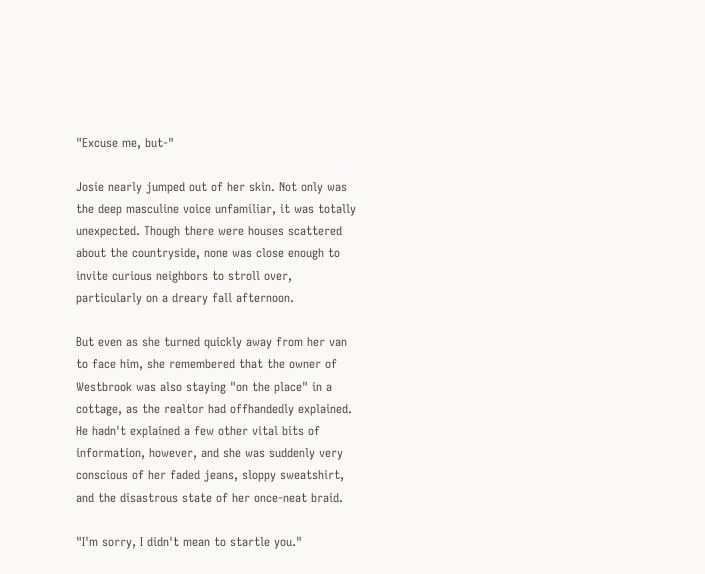"Excuse me, but-"

Josie nearly jumped out of her skin. Not only was the deep masculine voice unfamiliar, it was totally unexpected. Though there were houses scattered about the countryside, none was close enough to invite curious neighbors to stroll over, particularly on a dreary fall afternoon.

But even as she turned quickly away from her van to face him, she remembered that the owner of Westbrook was also staying "on the place" in a cottage, as the realtor had offhandedly explained. He hadn't explained a few other vital bits of information, however, and she was suddenly very conscious of her faded jeans, sloppy sweatshirt, and the disastrous state of her once-neat braid.

"I'm sorry, I didn't mean to startle you."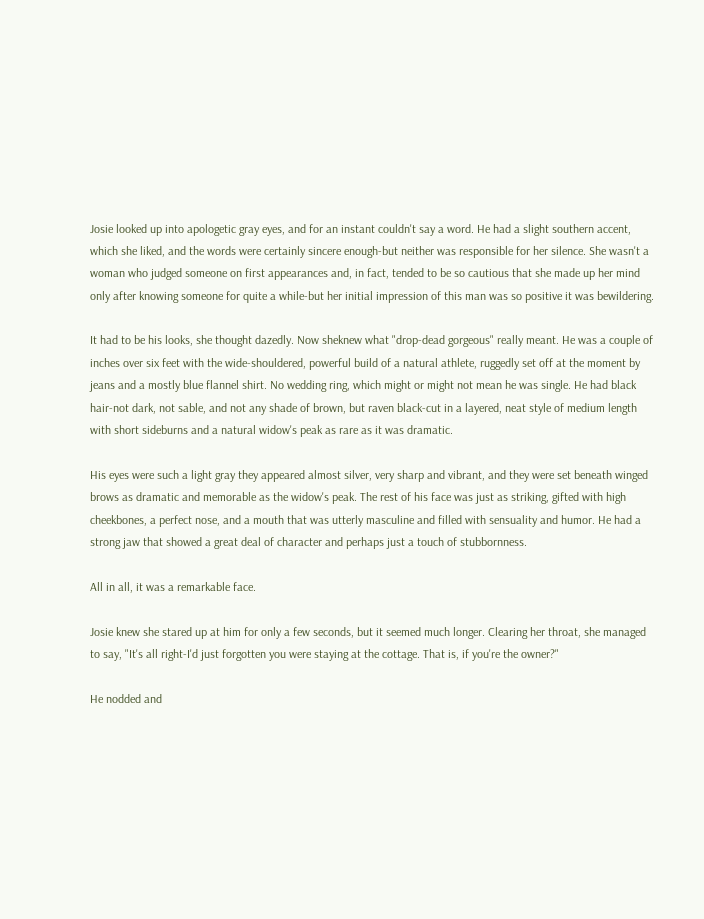Josie looked up into apologetic gray eyes, and for an instant couldn't say a word. He had a slight southern accent, which she liked, and the words were certainly sincere enough-but neither was responsible for her silence. She wasn't a woman who judged someone on first appearances and, in fact, tended to be so cautious that she made up her mind only after knowing someone for quite a while-but her initial impression of this man was so positive it was bewildering.

It had to be his looks, she thought dazedly. Now sheknew what "drop-dead gorgeous" really meant. He was a couple of inches over six feet with the wide-shouldered, powerful build of a natural athlete, ruggedly set off at the moment by jeans and a mostly blue flannel shirt. No wedding ring, which might or might not mean he was single. He had black hair-not dark, not sable, and not any shade of brown, but raven black-cut in a layered, neat style of medium length with short sideburns and a natural widow's peak as rare as it was dramatic.

His eyes were such a light gray they appeared almost silver, very sharp and vibrant, and they were set beneath winged brows as dramatic and memorable as the widow's peak. The rest of his face was just as striking, gifted with high cheekbones, a perfect nose, and a mouth that was utterly masculine and filled with sensuality and humor. He had a strong jaw that showed a great deal of character and perhaps just a touch of stubbornness.

All in all, it was a remarkable face.

Josie knew she stared up at him for only a few seconds, but it seemed much longer. Clearing her throat, she managed to say, "It's all right-I'd just forgotten you were staying at the cottage. That is, if you're the owner?"

He nodded and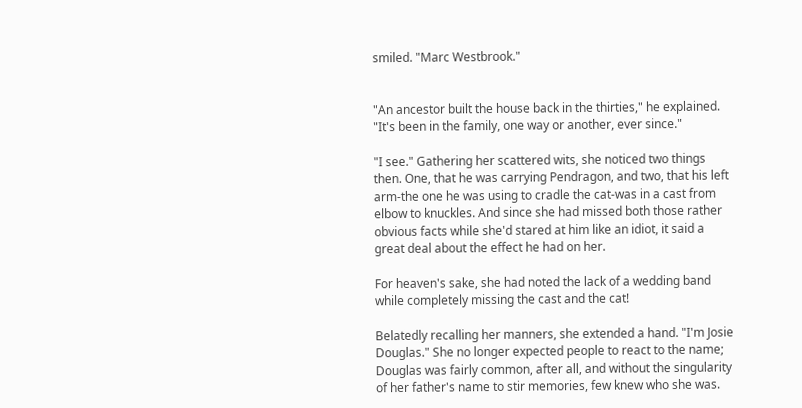smiled. "Marc Westbrook."


"An ancestor built the house back in the thirties," he explained. "It's been in the family, one way or another, ever since."

"I see." Gathering her scattered wits, she noticed two things then. One, that he was carrying Pendragon, and two, that his left arm-the one he was using to cradle the cat-was in a cast from elbow to knuckles. And since she had missed both those rather obvious facts while she'd stared at him like an idiot, it said a great deal about the effect he had on her.

For heaven's sake, she had noted the lack of a wedding band while completely missing the cast and the cat!

Belatedly recalling her manners, she extended a hand. "I'm Josie Douglas." She no longer expected people to react to the name; Douglas was fairly common, after all, and without the singularity of her father's name to stir memories, few knew who she was.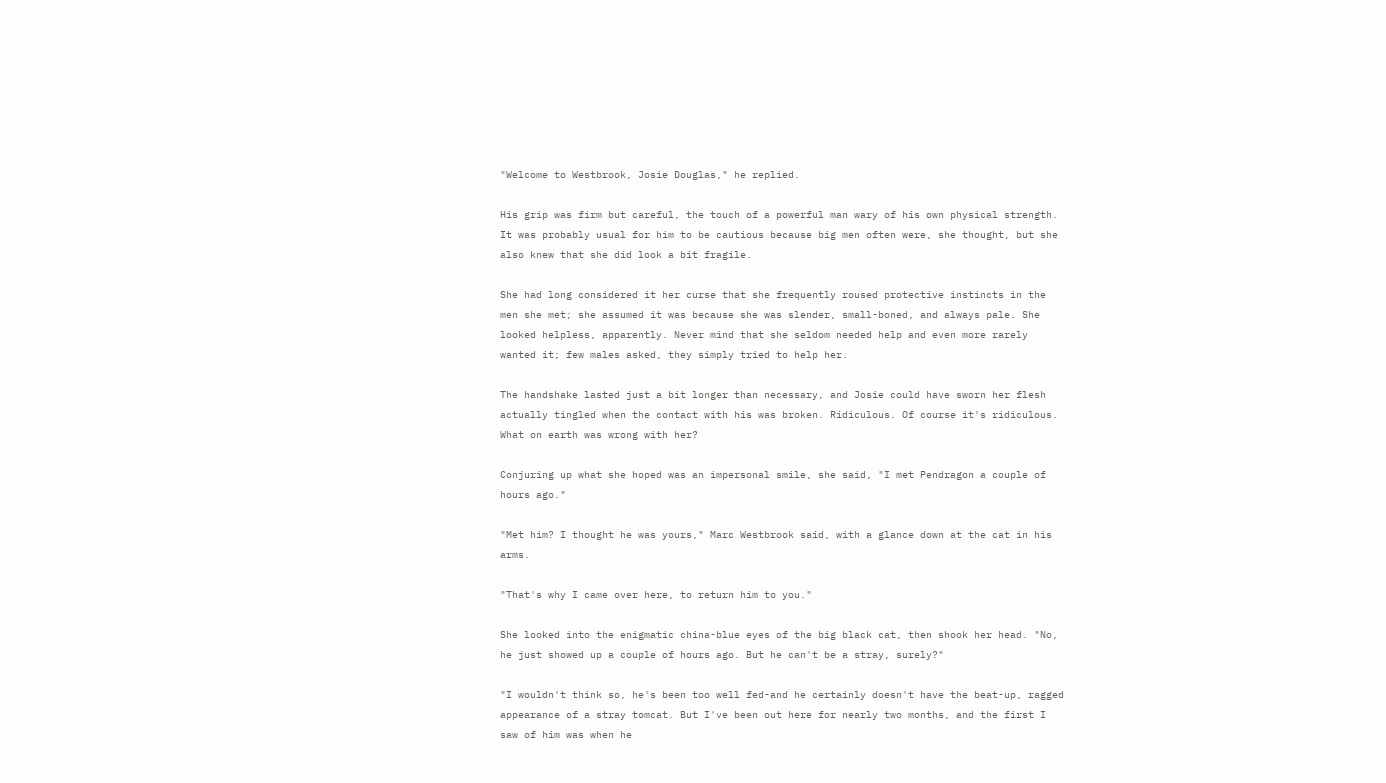"Welcome to Westbrook, Josie Douglas," he replied.

His grip was firm but careful, the touch of a powerful man wary of his own physical strength. It was probably usual for him to be cautious because big men often were, she thought, but she also knew that she did look a bit fragile.

She had long considered it her curse that she frequently roused protective instincts in the men she met; she assumed it was because she was slender, small-boned, and always pale. She looked helpless, apparently. Never mind that she seldom needed help and even more rarely wanted it; few males asked, they simply tried to help her.

The handshake lasted just a bit longer than necessary, and Josie could have sworn her flesh actually tingled when the contact with his was broken. Ridiculous. Of course it's ridiculous. What on earth was wrong with her?

Conjuring up what she hoped was an impersonal smile, she said, "I met Pendragon a couple of hours ago."

"Met him? I thought he was yours," Marc Westbrook said, with a glance down at the cat in his arms.

"That's why I came over here, to return him to you."

She looked into the enigmatic china-blue eyes of the big black cat, then shook her head. "No, he just showed up a couple of hours ago. But he can't be a stray, surely?"

"I wouldn't think so, he's been too well fed-and he certainly doesn't have the beat-up, ragged appearance of a stray tomcat. But I've been out here for nearly two months, and the first I saw of him was when he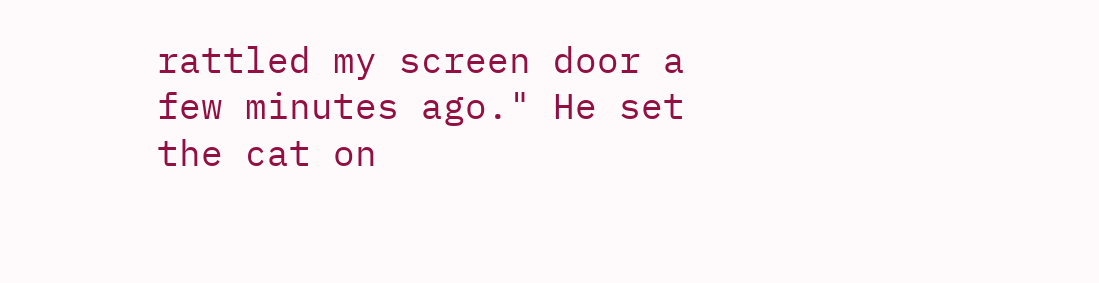rattled my screen door a few minutes ago." He set the cat on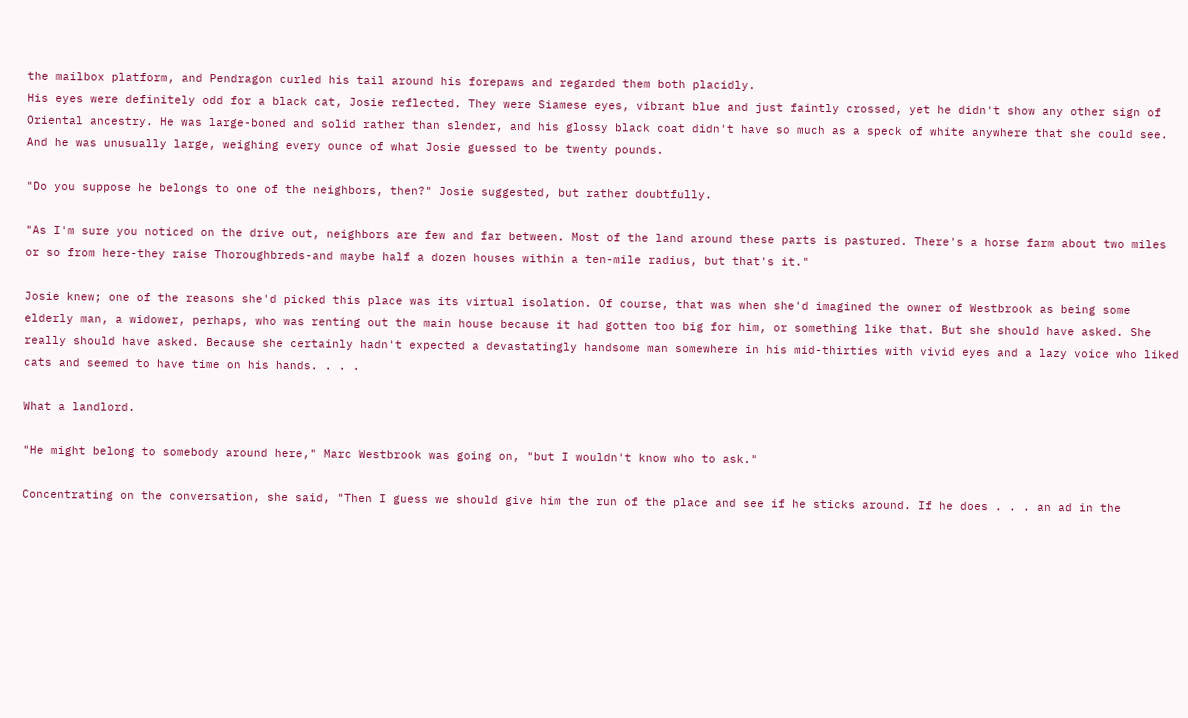the mailbox platform, and Pendragon curled his tail around his forepaws and regarded them both placidly.
His eyes were definitely odd for a black cat, Josie reflected. They were Siamese eyes, vibrant blue and just faintly crossed, yet he didn't show any other sign of Oriental ancestry. He was large-boned and solid rather than slender, and his glossy black coat didn't have so much as a speck of white anywhere that she could see. And he was unusually large, weighing every ounce of what Josie guessed to be twenty pounds.

"Do you suppose he belongs to one of the neighbors, then?" Josie suggested, but rather doubtfully.

"As I'm sure you noticed on the drive out, neighbors are few and far between. Most of the land around these parts is pastured. There's a horse farm about two miles or so from here-they raise Thoroughbreds-and maybe half a dozen houses within a ten-mile radius, but that's it."

Josie knew; one of the reasons she'd picked this place was its virtual isolation. Of course, that was when she'd imagined the owner of Westbrook as being some elderly man, a widower, perhaps, who was renting out the main house because it had gotten too big for him, or something like that. But she should have asked. She really should have asked. Because she certainly hadn't expected a devastatingly handsome man somewhere in his mid-thirties with vivid eyes and a lazy voice who liked cats and seemed to have time on his hands. . . .

What a landlord.

"He might belong to somebody around here," Marc Westbrook was going on, "but I wouldn't know who to ask."

Concentrating on the conversation, she said, "Then I guess we should give him the run of the place and see if he sticks around. If he does . . . an ad in the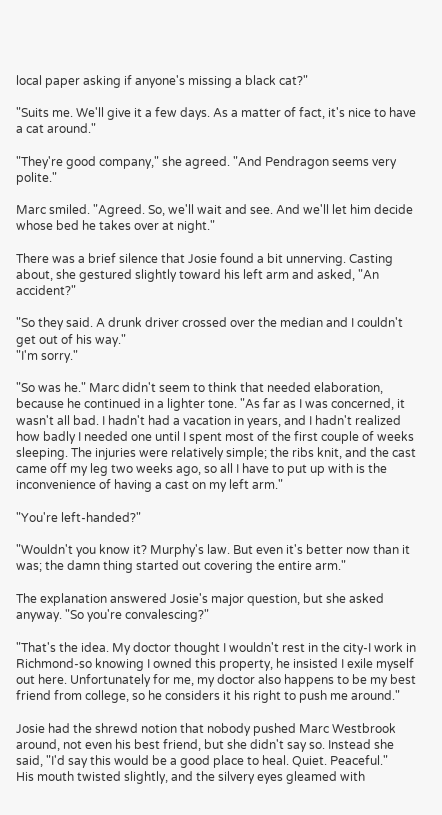local paper asking if anyone's missing a black cat?"

"Suits me. We'll give it a few days. As a matter of fact, it's nice to have a cat around."

"They're good company," she agreed. "And Pendragon seems very polite."

Marc smiled. "Agreed. So, we'll wait and see. And we'll let him decide whose bed he takes over at night."

There was a brief silence that Josie found a bit unnerving. Casting about, she gestured slightly toward his left arm and asked, "An accident?"

"So they said. A drunk driver crossed over the median and I couldn't get out of his way."
"I'm sorry."

"So was he." Marc didn't seem to think that needed elaboration, because he continued in a lighter tone. "As far as I was concerned, it wasn't all bad. I hadn't had a vacation in years, and I hadn't realized how badly I needed one until I spent most of the first couple of weeks sleeping. The injuries were relatively simple; the ribs knit, and the cast came off my leg two weeks ago, so all I have to put up with is the inconvenience of having a cast on my left arm."

"You're left-handed?"

"Wouldn't you know it? Murphy's law. But even it's better now than it was; the damn thing started out covering the entire arm."

The explanation answered Josie's major question, but she asked anyway. "So you're convalescing?"

"That's the idea. My doctor thought I wouldn't rest in the city-I work in Richmond-so knowing I owned this property, he insisted I exile myself out here. Unfortunately for me, my doctor also happens to be my best friend from college, so he considers it his right to push me around."

Josie had the shrewd notion that nobody pushed Marc Westbrook around, not even his best friend, but she didn't say so. Instead she said, "I'd say this would be a good place to heal. Quiet. Peaceful."
His mouth twisted slightly, and the silvery eyes gleamed with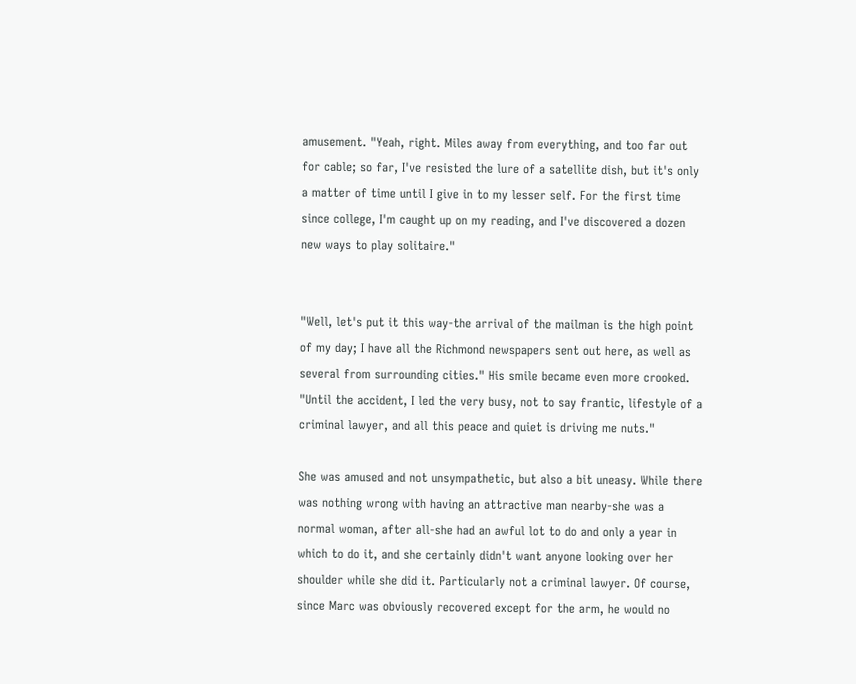amusement. "Yeah, right. Miles away from everything, and too far out for cable; so far, I've resisted the lure of a satellite dish, but it's only a matter of time until I give in to my lesser self. For the first time since college, I'm caught up on my reading, and I've discovered a dozen new ways to play solitaire."


"Well, let's put it this way-the arrival of the mailman is the high point of my day; I have all the Richmond newspapers sent out here, as well as several from surrounding cities." His smile became even more crooked. "Until the accident, I led the very busy, not to say frantic, lifestyle of a criminal lawyer, and all this peace and quiet is driving me nuts."

She was amused and not unsympathetic, but also a bit uneasy. While there was nothing wrong with having an attractive man nearby-she was a normal woman, after all-she had an awful lot to do and only a year in which to do it, and she certainly didn't want anyone looking over her shoulder while she did it. Particularly not a criminal lawyer. Of course, since Marc was obviously recovered except for the arm, he would no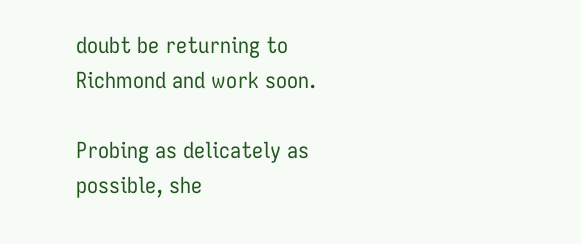doubt be returning to Richmond and work soon.

Probing as delicately as possible, she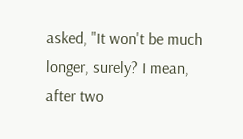asked, "It won't be much longer, surely? I mean, after two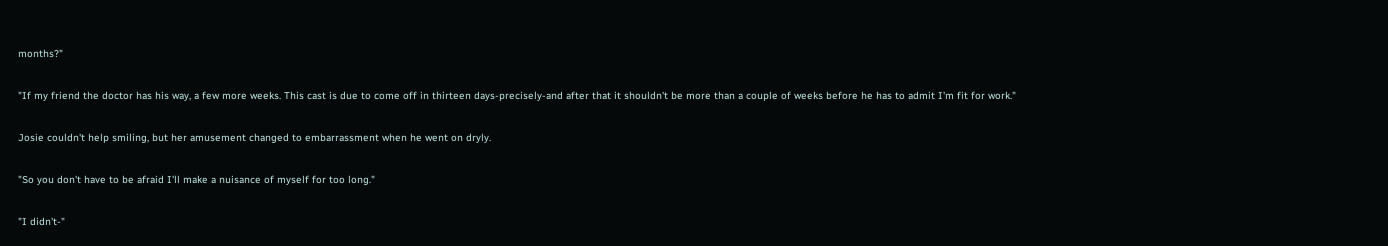months?"

"If my friend the doctor has his way, a few more weeks. This cast is due to come off in thirteen days-precisely-and after that it shouldn't be more than a couple of weeks before he has to admit I'm fit for work."

Josie couldn't help smiling, but her amusement changed to embarrassment when he went on dryly.

"So you don't have to be afraid I'll make a nuisance of myself for too long."

"I didn't-"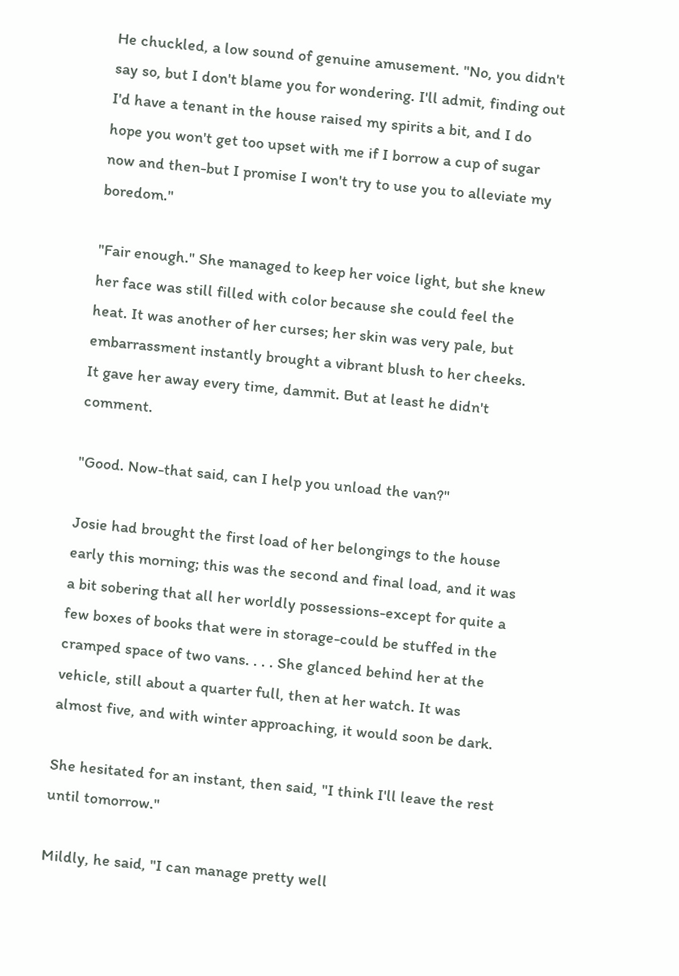He chuckled, a low sound of genuine amusement. "No, you didn't say so, but I don't blame you for wondering. I'll admit, finding out I'd have a tenant in the house raised my spirits a bit, and I do hope you won't get too upset with me if I borrow a cup of sugar now and then-but I promise I won't try to use you to alleviate my boredom."

"Fair enough." She managed to keep her voice light, but she knew her face was still filled with color because she could feel the heat. It was another of her curses; her skin was very pale, but embarrassment instantly brought a vibrant blush to her cheeks. It gave her away every time, dammit. But at least he didn't comment.

"Good. Now-that said, can I help you unload the van?"

Josie had brought the first load of her belongings to the house early this morning; this was the second and final load, and it was a bit sobering that all her worldly possessions-except for quite a few boxes of books that were in storage-could be stuffed in the cramped space of two vans. . . . She glanced behind her at the vehicle, still about a quarter full, then at her watch. It was almost five, and with winter approaching, it would soon be dark.

She hesitated for an instant, then said, "I think I'll leave the rest until tomorrow."

Mildly, he said, "I can manage pretty well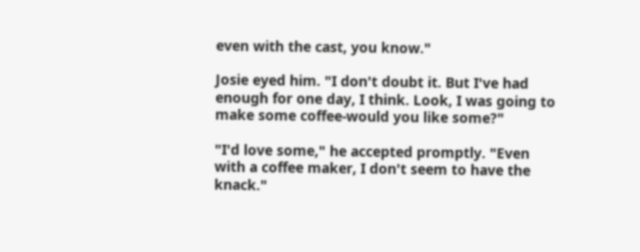even with the cast, you know."

Josie eyed him. "I don't doubt it. But I've had enough for one day, I think. Look, I was going to make some coffee-would you like some?"

"I'd love some," he accepted promptly. "Even with a coffee maker, I don't seem to have the knack."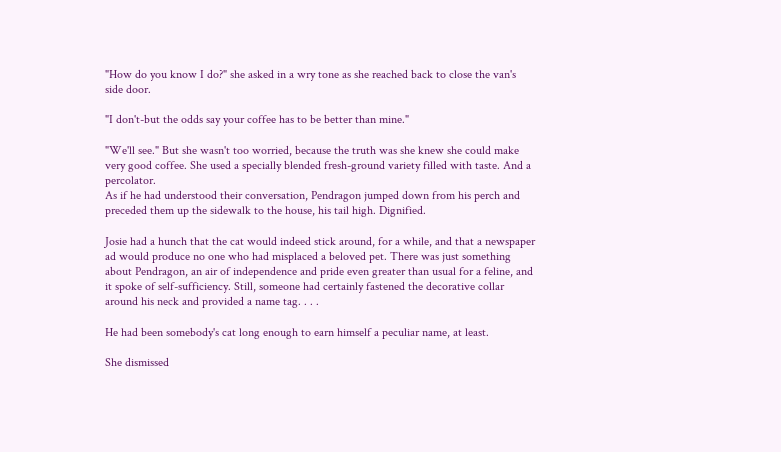"How do you know I do?" she asked in a wry tone as she reached back to close the van's side door.

"I don't-but the odds say your coffee has to be better than mine."

"We'll see." But she wasn't too worried, because the truth was she knew she could make very good coffee. She used a specially blended fresh-ground variety filled with taste. And a percolator.
As if he had understood their conversation, Pendragon jumped down from his perch and preceded them up the sidewalk to the house, his tail high. Dignified.

Josie had a hunch that the cat would indeed stick around, for a while, and that a newspaper ad would produce no one who had misplaced a beloved pet. There was just something about Pendragon, an air of independence and pride even greater than usual for a feline, and it spoke of self-sufficiency. Still, someone had certainly fastened the decorative collar around his neck and provided a name tag. . . .

He had been somebody's cat long enough to earn himself a peculiar name, at least.

She dismissed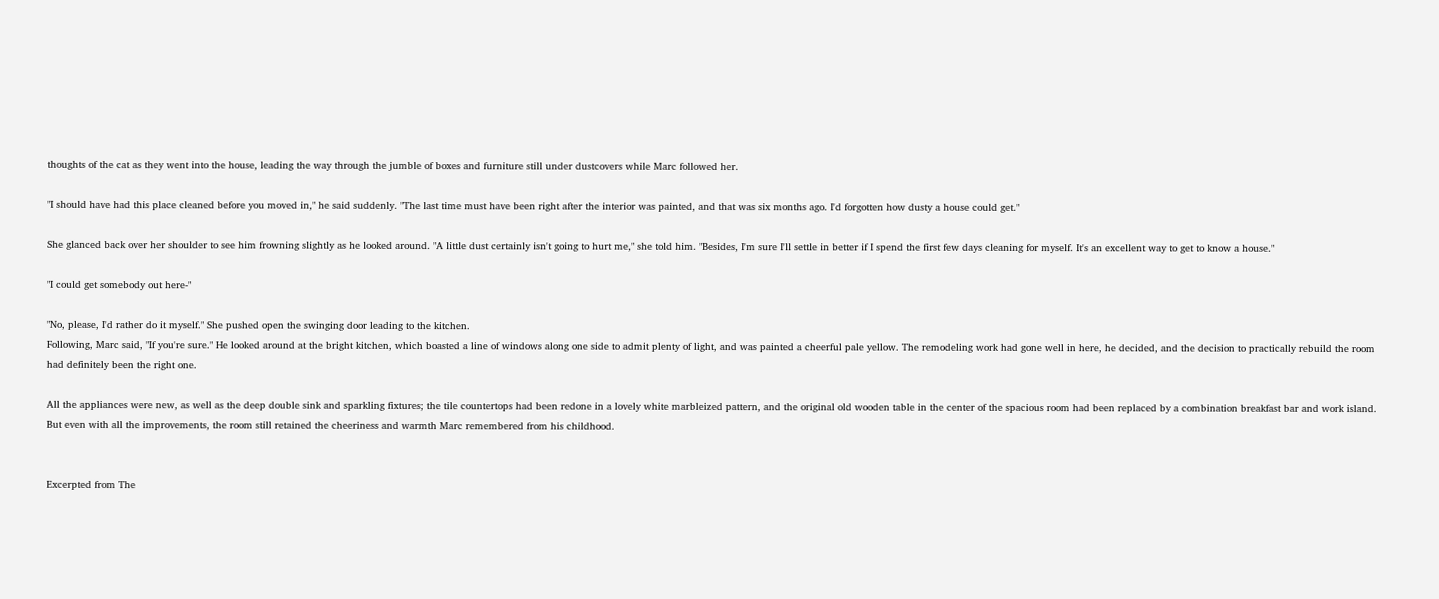thoughts of the cat as they went into the house, leading the way through the jumble of boxes and furniture still under dustcovers while Marc followed her.

"I should have had this place cleaned before you moved in," he said suddenly. "The last time must have been right after the interior was painted, and that was six months ago. I'd forgotten how dusty a house could get."

She glanced back over her shoulder to see him frowning slightly as he looked around. "A little dust certainly isn't going to hurt me," she told him. "Besides, I'm sure I'll settle in better if I spend the first few days cleaning for myself. It's an excellent way to get to know a house."

"I could get somebody out here-"

"No, please, I'd rather do it myself." She pushed open the swinging door leading to the kitchen.
Following, Marc said, "If you're sure." He looked around at the bright kitchen, which boasted a line of windows along one side to admit plenty of light, and was painted a cheerful pale yellow. The remodeling work had gone well in here, he decided, and the decision to practically rebuild the room had definitely been the right one.

All the appliances were new, as well as the deep double sink and sparkling fixtures; the tile countertops had been redone in a lovely white marbleized pattern, and the original old wooden table in the center of the spacious room had been replaced by a combination breakfast bar and work island. But even with all the improvements, the room still retained the cheeriness and warmth Marc remembered from his childhood.


Excerpted from The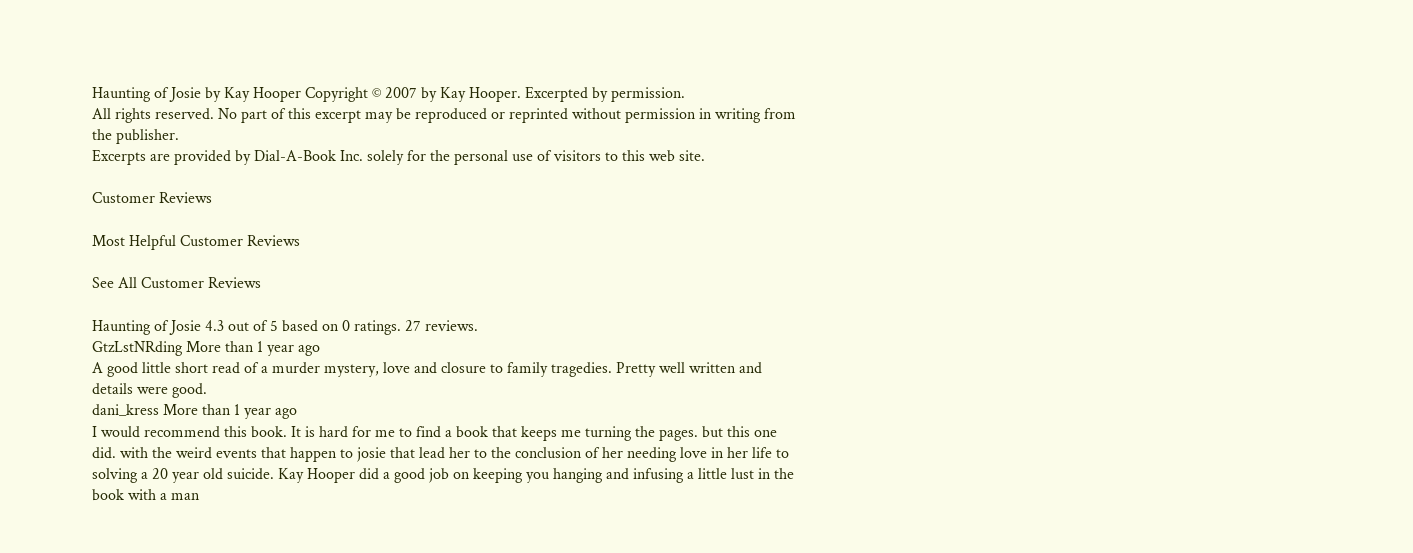Haunting of Josie by Kay Hooper Copyright © 2007 by Kay Hooper. Excerpted by permission.
All rights reserved. No part of this excerpt may be reproduced or reprinted without permission in writing from the publisher.
Excerpts are provided by Dial-A-Book Inc. solely for the personal use of visitors to this web site.

Customer Reviews

Most Helpful Customer Reviews

See All Customer Reviews

Haunting of Josie 4.3 out of 5 based on 0 ratings. 27 reviews.
GtzLstNRding More than 1 year ago
A good little short read of a murder mystery, love and closure to family tragedies. Pretty well written and details were good.
dani_kress More than 1 year ago
I would recommend this book. It is hard for me to find a book that keeps me turning the pages. but this one did. with the weird events that happen to josie that lead her to the conclusion of her needing love in her life to solving a 20 year old suicide. Kay Hooper did a good job on keeping you hanging and infusing a little lust in the book with a man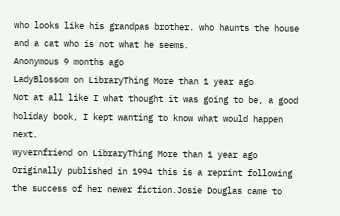who looks like his grandpas brother. who haunts the house and a cat who is not what he seems.
Anonymous 9 months ago
LadyBlossom on LibraryThing More than 1 year ago
Not at all like I what thought it was going to be, a good holiday book, I kept wanting to know what would happen next.
wyvernfriend on LibraryThing More than 1 year ago
Originally published in 1994 this is a reprint following the success of her newer fiction.Josie Douglas came to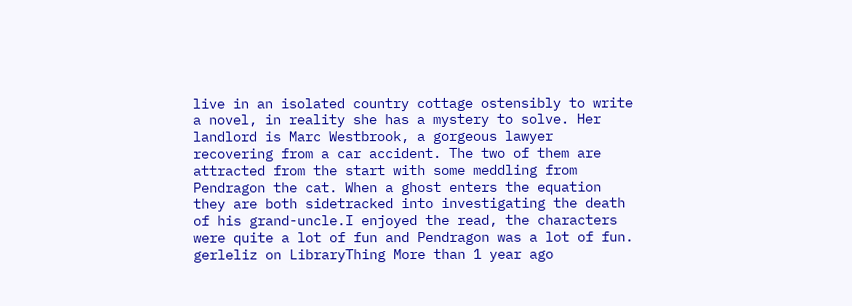live in an isolated country cottage ostensibly to write a novel, in reality she has a mystery to solve. Her landlord is Marc Westbrook, a gorgeous lawyer recovering from a car accident. The two of them are attracted from the start with some meddling from Pendragon the cat. When a ghost enters the equation they are both sidetracked into investigating the death of his grand-uncle.I enjoyed the read, the characters were quite a lot of fun and Pendragon was a lot of fun.
gerleliz on LibraryThing More than 1 year ago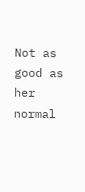Not as good as her normal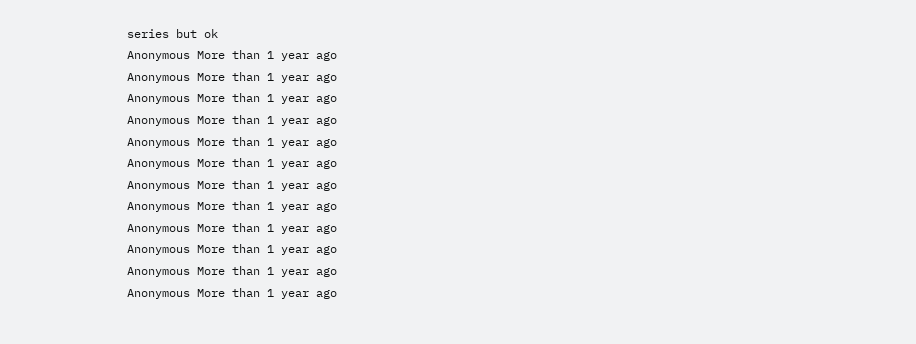series but ok
Anonymous More than 1 year ago
Anonymous More than 1 year ago
Anonymous More than 1 year ago
Anonymous More than 1 year ago
Anonymous More than 1 year ago
Anonymous More than 1 year ago
Anonymous More than 1 year ago
Anonymous More than 1 year ago
Anonymous More than 1 year ago
Anonymous More than 1 year ago
Anonymous More than 1 year ago
Anonymous More than 1 year ago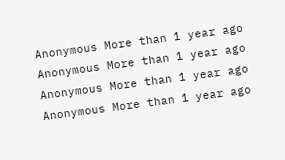Anonymous More than 1 year ago
Anonymous More than 1 year ago
Anonymous More than 1 year ago
Anonymous More than 1 year ago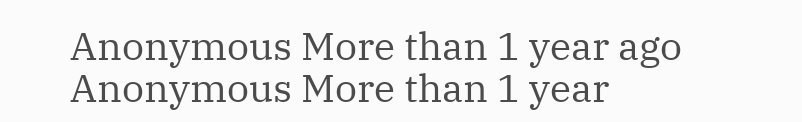Anonymous More than 1 year ago
Anonymous More than 1 year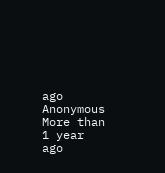ago
Anonymous More than 1 year ago